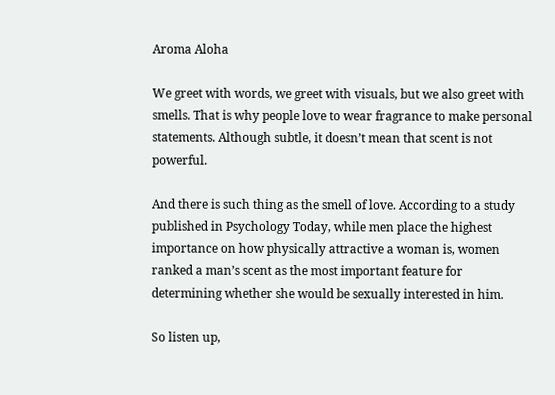Aroma Aloha

We greet with words, we greet with visuals, but we also greet with smells. That is why people love to wear fragrance to make personal statements. Although subtle, it doesn’t mean that scent is not powerful.

And there is such thing as the smell of love. According to a study published in Psychology Today, while men place the highest importance on how physically attractive a woman is, women ranked a man’s scent as the most important feature for determining whether she would be sexually interested in him.

So listen up,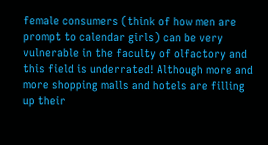female consumers (think of how men are prompt to calendar girls) can be very vulnerable in the faculty of olfactory and this field is underrated! Although more and more shopping malls and hotels are filling up their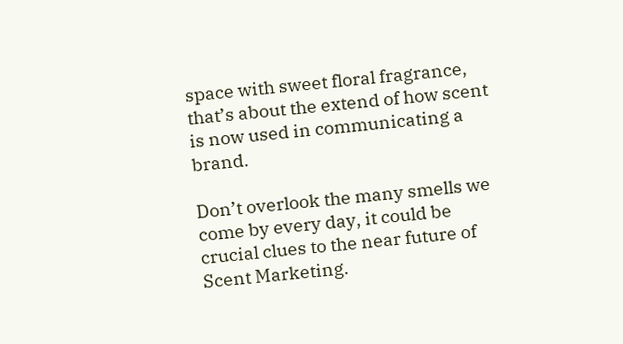space with sweet floral fragrance, that’s about the extend of how scent is now used in communicating a brand.

Don’t overlook the many smells we come by every day, it could be crucial clues to the near future of Scent Marketing.